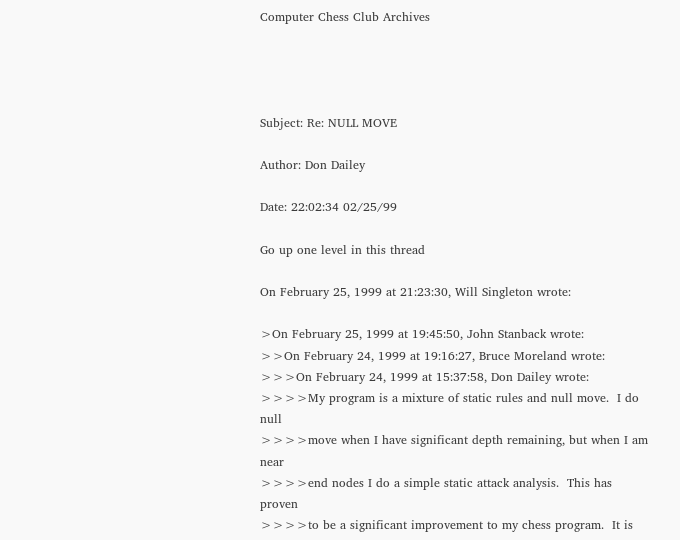Computer Chess Club Archives




Subject: Re: NULL MOVE

Author: Don Dailey

Date: 22:02:34 02/25/99

Go up one level in this thread

On February 25, 1999 at 21:23:30, Will Singleton wrote:

>On February 25, 1999 at 19:45:50, John Stanback wrote:
>>On February 24, 1999 at 19:16:27, Bruce Moreland wrote:
>>>On February 24, 1999 at 15:37:58, Don Dailey wrote:
>>>>My program is a mixture of static rules and null move.  I do null
>>>>move when I have significant depth remaining, but when I am near
>>>>end nodes I do a simple static attack analysis.  This has proven
>>>>to be a significant improvement to my chess program.  It is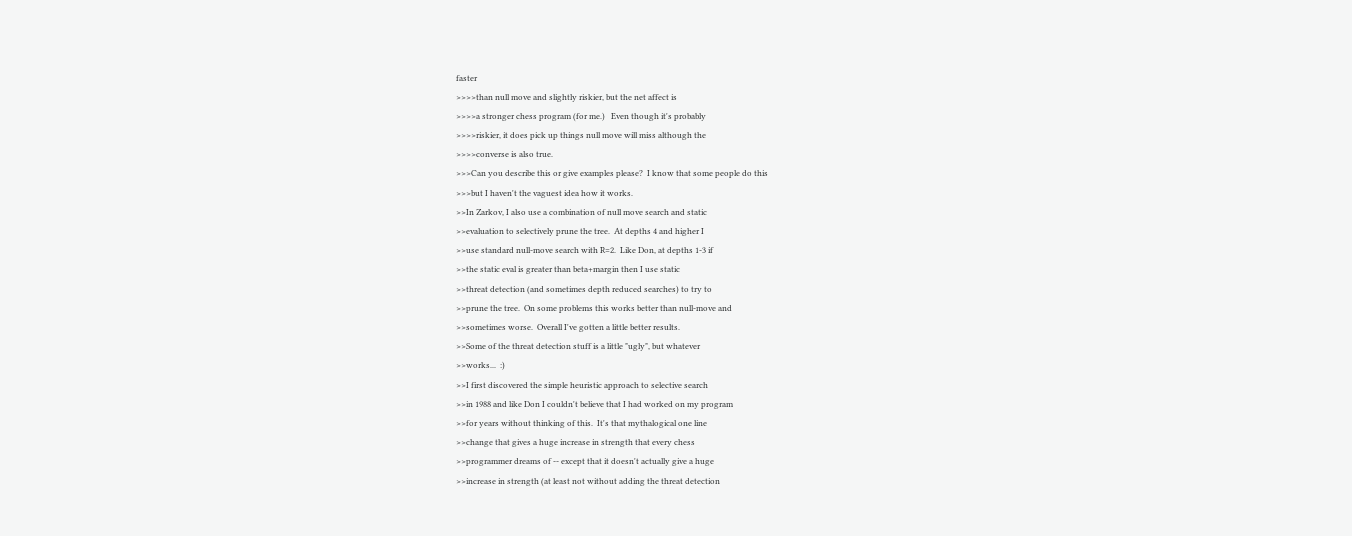faster
>>>>than null move and slightly riskier, but the net affect is
>>>>a stronger chess program (for me.)   Even though it's probably
>>>>riskier, it does pick up things null move will miss although the
>>>>converse is also true.
>>>Can you describe this or give examples please?  I know that some people do this
>>>but I haven't the vaguest idea how it works.
>>In Zarkov, I also use a combination of null move search and static
>>evaluation to selectively prune the tree.  At depths 4 and higher I
>>use standard null-move search with R=2.  Like Don, at depths 1-3 if
>>the static eval is greater than beta+margin then I use static
>>threat detection (and sometimes depth reduced searches) to try to
>>prune the tree.  On some problems this works better than null-move and
>>sometimes worse.  Overall I've gotten a little better results.
>>Some of the threat detection stuff is a little "ugly", but whatever
>>works...  :)
>>I first discovered the simple heuristic approach to selective search
>>in 1988 and like Don I couldn't believe that I had worked on my program
>>for years without thinking of this.  It's that mythalogical one line
>>change that gives a huge increase in strength that every chess
>>programmer dreams of -- except that it doesn't actually give a huge
>>increase in strength (at least not without adding the threat detection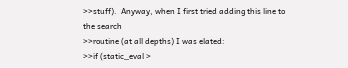>>stuff).  Anyway, when I first tried adding this line to the search
>>routine (at all depths) I was elated:
>>if (static_eval >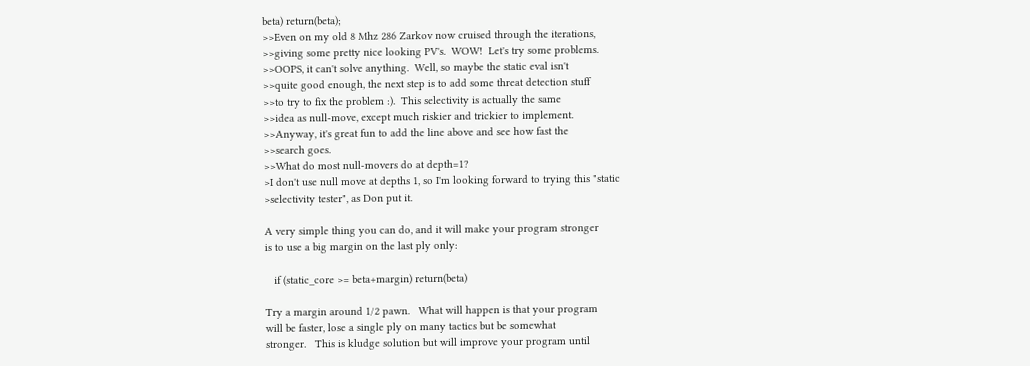beta) return(beta);
>>Even on my old 8 Mhz 286 Zarkov now cruised through the iterations,
>>giving some pretty nice looking PV's.  WOW!  Let's try some problems.
>>OOPS, it can't solve anything.  Well, so maybe the static eval isn't
>>quite good enough, the next step is to add some threat detection stuff
>>to try to fix the problem :).  This selectivity is actually the same
>>idea as null-move, except much riskier and trickier to implement.
>>Anyway, it's great fun to add the line above and see how fast the
>>search goes.
>>What do most null-movers do at depth=1?
>I don't use null move at depths 1, so I'm looking forward to trying this "static
>selectivity tester", as Don put it.

A very simple thing you can do, and it will make your program stronger
is to use a big margin on the last ply only:

   if (static_core >= beta+margin) return(beta)

Try a margin around 1/2 pawn.   What will happen is that your program
will be faster, lose a single ply on many tactics but be somewhat
stronger.   This is kludge solution but will improve your program until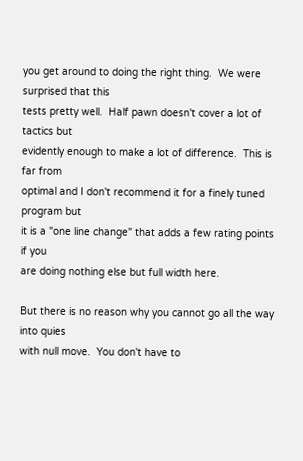you get around to doing the right thing.  We were surprised that this
tests pretty well.  Half pawn doesn't cover a lot of tactics but
evidently enough to make a lot of difference.  This is far from
optimal and I don't recommend it for a finely tuned program but
it is a "one line change" that adds a few rating points if you
are doing nothing else but full width here.

But there is no reason why you cannot go all the way into quies
with null move.  You don't have to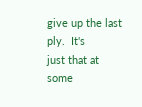give up the last ply.  It's
just that at some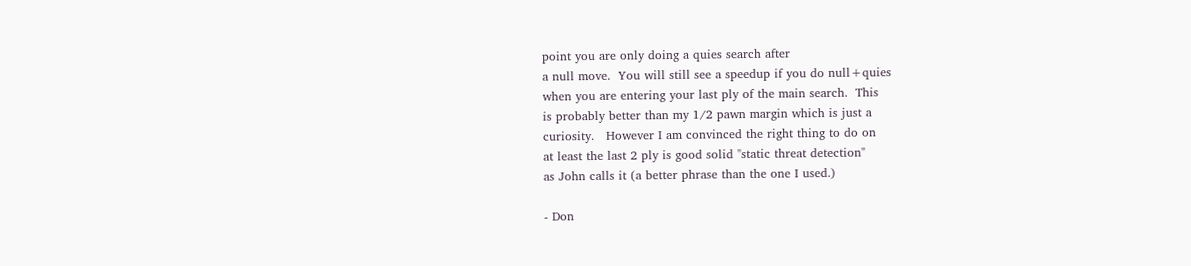point you are only doing a quies search after
a null move.  You will still see a speedup if you do null+quies
when you are entering your last ply of the main search.  This
is probably better than my 1/2 pawn margin which is just a
curiosity.   However I am convinced the right thing to do on
at least the last 2 ply is good solid "static threat detection"
as John calls it (a better phrase than the one I used.)

- Don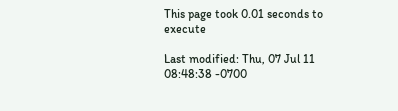This page took 0.01 seconds to execute

Last modified: Thu, 07 Jul 11 08:48:38 -0700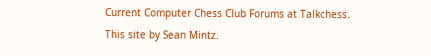Current Computer Chess Club Forums at Talkchess. This site by Sean Mintz.